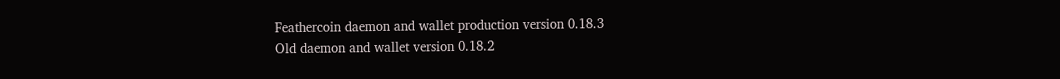Feathercoin daemon and wallet production version 0.18.3
Old daemon and wallet version 0.18.2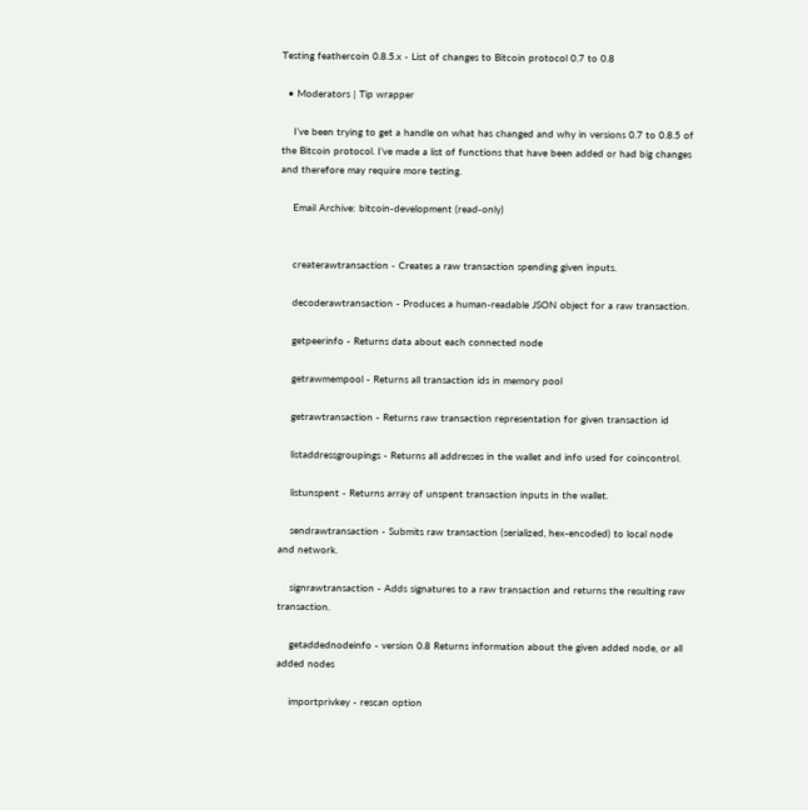Testing feathercoin 0.8.5.x - List of changes to Bitcoin protocol 0.7 to 0.8

  • Moderators | Tip wrapper

    I’ve been trying to get a handle on what has changed and why in versions 0.7 to 0.8.5 of the Bitcoin protocol. I’ve made a list of functions that have been added or had big changes and therefore may require more testing.

    Email Archive: bitcoin-development (read-only)


    createrawtransaction - Creates a raw transaction spending given inputs.

    decoderawtransaction - Produces a human-readable JSON object for a raw transaction.

    getpeerinfo - Returns data about each connected node

    getrawmempool - Returns all transaction ids in memory pool

    getrawtransaction - Returns raw transaction representation for given transaction id

    listaddressgroupings - Returns all addresses in the wallet and info used for coincontrol.

    listunspent - Returns array of unspent transaction inputs in the wallet.

    sendrawtransaction - Submits raw transaction (serialized, hex-encoded) to local node and network.

    signrawtransaction - Adds signatures to a raw transaction and returns the resulting raw transaction.

    getaddednodeinfo - version 0.8 Returns information about the given added node, or all added nodes

    importprivkey - rescan option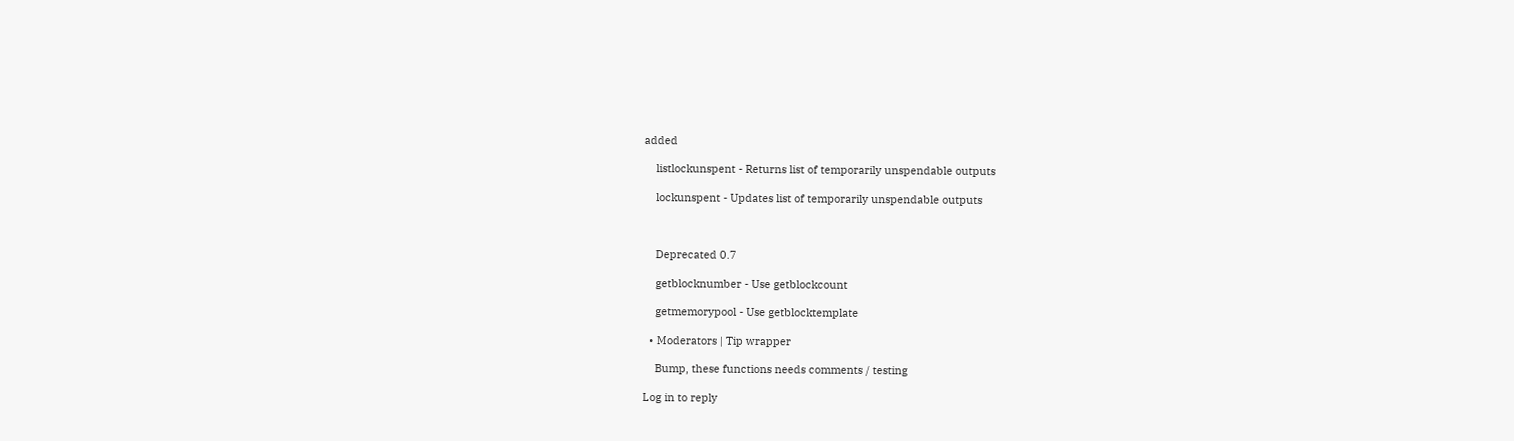added

    listlockunspent - Returns list of temporarily unspendable outputs

    lockunspent - Updates list of temporarily unspendable outputs



    Deprecated 0.7

    getblocknumber - Use getblockcount

    getmemorypool - Use getblocktemplate

  • Moderators | Tip wrapper

    Bump, these functions needs comments / testing

Log in to reply